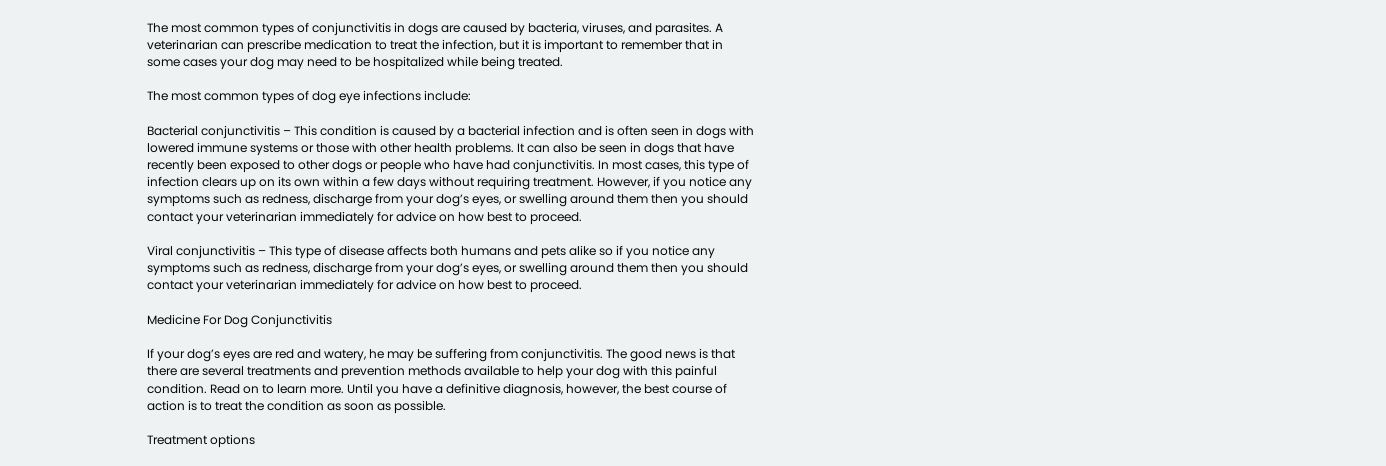The most common types of conjunctivitis in dogs are caused by bacteria, viruses, and parasites. A veterinarian can prescribe medication to treat the infection, but it is important to remember that in some cases your dog may need to be hospitalized while being treated.

The most common types of dog eye infections include:

Bacterial conjunctivitis – This condition is caused by a bacterial infection and is often seen in dogs with lowered immune systems or those with other health problems. It can also be seen in dogs that have recently been exposed to other dogs or people who have had conjunctivitis. In most cases, this type of infection clears up on its own within a few days without requiring treatment. However, if you notice any symptoms such as redness, discharge from your dog’s eyes, or swelling around them then you should contact your veterinarian immediately for advice on how best to proceed.

Viral conjunctivitis – This type of disease affects both humans and pets alike so if you notice any symptoms such as redness, discharge from your dog’s eyes, or swelling around them then you should contact your veterinarian immediately for advice on how best to proceed.

Medicine For Dog Conjunctivitis

If your dog’s eyes are red and watery, he may be suffering from conjunctivitis. The good news is that there are several treatments and prevention methods available to help your dog with this painful condition. Read on to learn more. Until you have a definitive diagnosis, however, the best course of action is to treat the condition as soon as possible.

Treatment options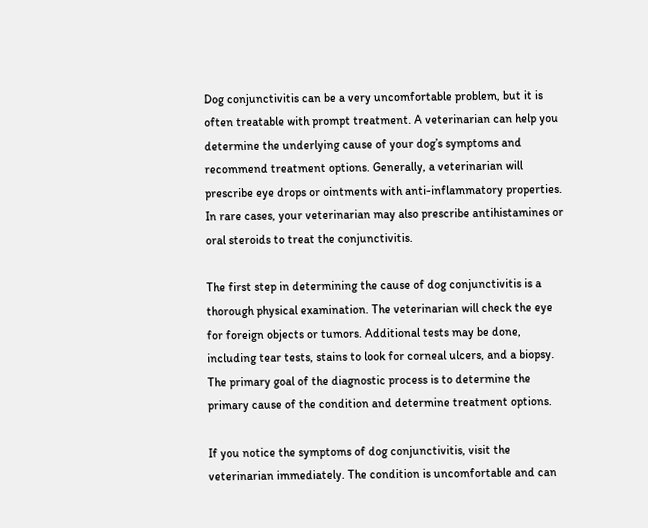Dog conjunctivitis can be a very uncomfortable problem, but it is often treatable with prompt treatment. A veterinarian can help you determine the underlying cause of your dog’s symptoms and recommend treatment options. Generally, a veterinarian will prescribe eye drops or ointments with anti-inflammatory properties. In rare cases, your veterinarian may also prescribe antihistamines or oral steroids to treat the conjunctivitis.

The first step in determining the cause of dog conjunctivitis is a thorough physical examination. The veterinarian will check the eye for foreign objects or tumors. Additional tests may be done, including tear tests, stains to look for corneal ulcers, and a biopsy. The primary goal of the diagnostic process is to determine the primary cause of the condition and determine treatment options.

If you notice the symptoms of dog conjunctivitis, visit the veterinarian immediately. The condition is uncomfortable and can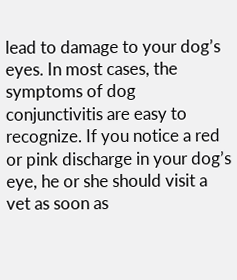lead to damage to your dog’s eyes. In most cases, the symptoms of dog conjunctivitis are easy to recognize. If you notice a red or pink discharge in your dog’s eye, he or she should visit a vet as soon as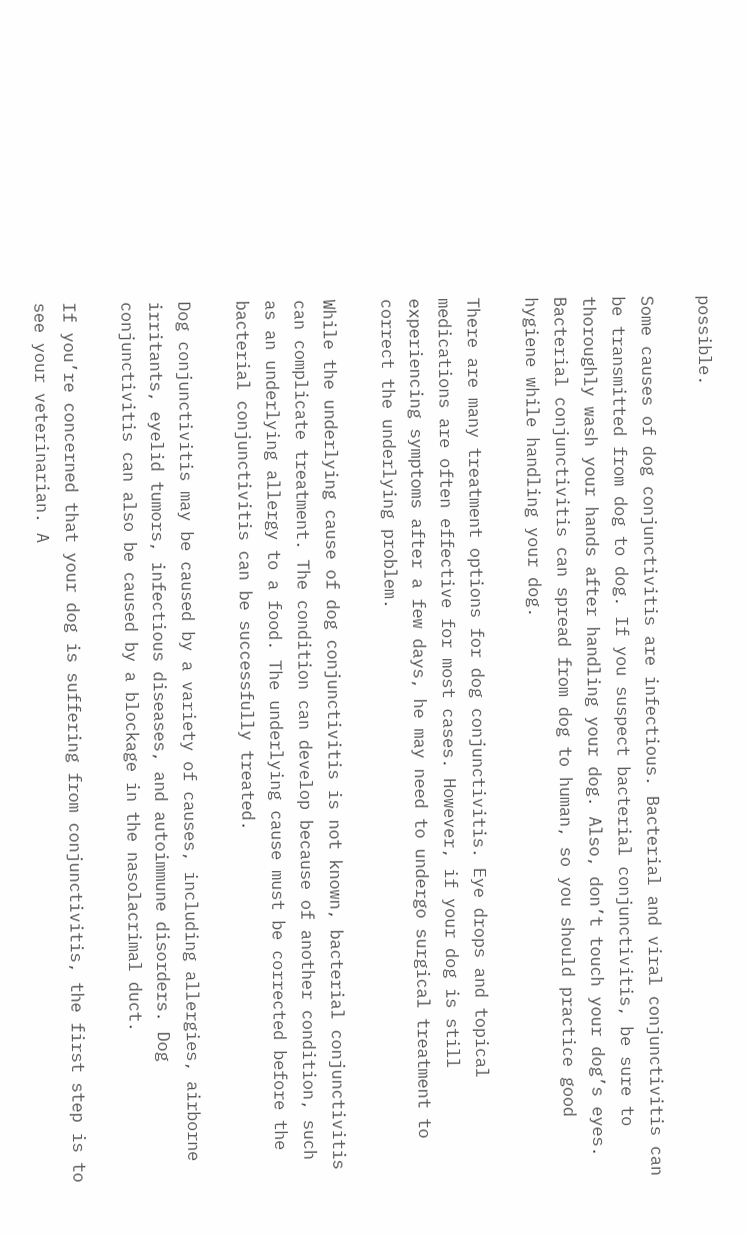possible.

Some causes of dog conjunctivitis are infectious. Bacterial and viral conjunctivitis can be transmitted from dog to dog. If you suspect bacterial conjunctivitis, be sure to thoroughly wash your hands after handling your dog. Also, don’t touch your dog’s eyes. Bacterial conjunctivitis can spread from dog to human, so you should practice good hygiene while handling your dog.

There are many treatment options for dog conjunctivitis. Eye drops and topical medications are often effective for most cases. However, if your dog is still experiencing symptoms after a few days, he may need to undergo surgical treatment to correct the underlying problem.

While the underlying cause of dog conjunctivitis is not known, bacterial conjunctivitis can complicate treatment. The condition can develop because of another condition, such as an underlying allergy to a food. The underlying cause must be corrected before the bacterial conjunctivitis can be successfully treated.

Dog conjunctivitis may be caused by a variety of causes, including allergies, airborne irritants, eyelid tumors, infectious diseases, and autoimmune disorders. Dog conjunctivitis can also be caused by a blockage in the nasolacrimal duct.

If you’re concerned that your dog is suffering from conjunctivitis, the first step is to see your veterinarian. A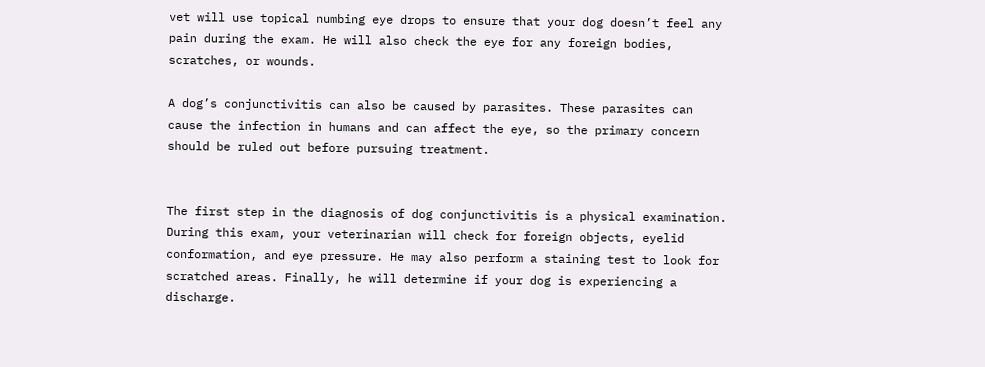vet will use topical numbing eye drops to ensure that your dog doesn’t feel any pain during the exam. He will also check the eye for any foreign bodies, scratches, or wounds.

A dog’s conjunctivitis can also be caused by parasites. These parasites can cause the infection in humans and can affect the eye, so the primary concern should be ruled out before pursuing treatment.


The first step in the diagnosis of dog conjunctivitis is a physical examination. During this exam, your veterinarian will check for foreign objects, eyelid conformation, and eye pressure. He may also perform a staining test to look for scratched areas. Finally, he will determine if your dog is experiencing a discharge.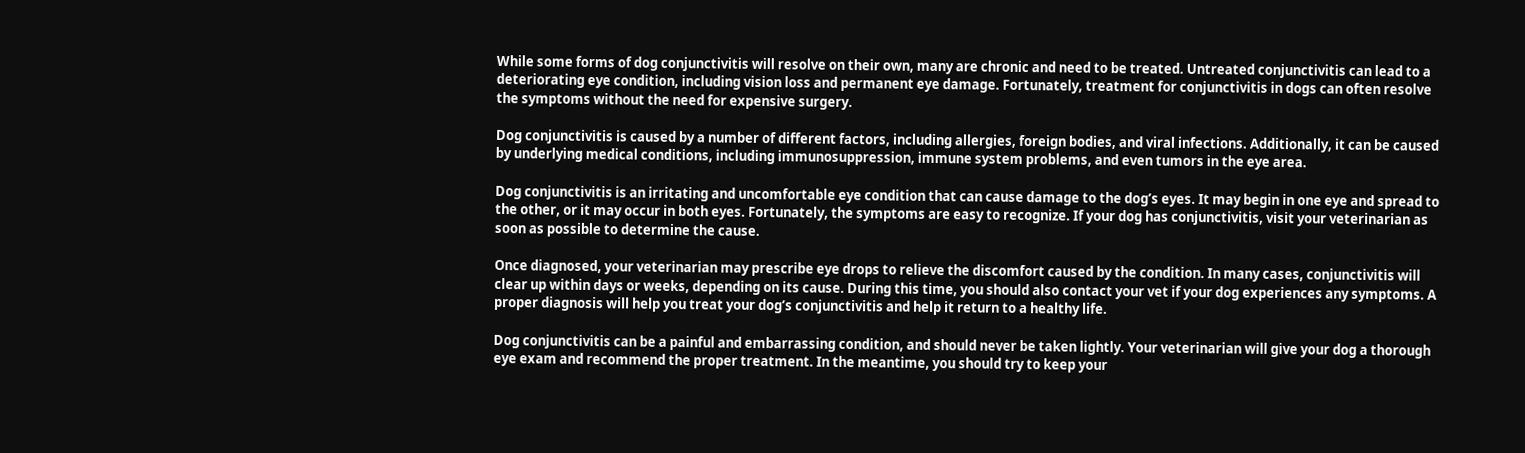While some forms of dog conjunctivitis will resolve on their own, many are chronic and need to be treated. Untreated conjunctivitis can lead to a deteriorating eye condition, including vision loss and permanent eye damage. Fortunately, treatment for conjunctivitis in dogs can often resolve the symptoms without the need for expensive surgery.

Dog conjunctivitis is caused by a number of different factors, including allergies, foreign bodies, and viral infections. Additionally, it can be caused by underlying medical conditions, including immunosuppression, immune system problems, and even tumors in the eye area.

Dog conjunctivitis is an irritating and uncomfortable eye condition that can cause damage to the dog’s eyes. It may begin in one eye and spread to the other, or it may occur in both eyes. Fortunately, the symptoms are easy to recognize. If your dog has conjunctivitis, visit your veterinarian as soon as possible to determine the cause.

Once diagnosed, your veterinarian may prescribe eye drops to relieve the discomfort caused by the condition. In many cases, conjunctivitis will clear up within days or weeks, depending on its cause. During this time, you should also contact your vet if your dog experiences any symptoms. A proper diagnosis will help you treat your dog’s conjunctivitis and help it return to a healthy life.

Dog conjunctivitis can be a painful and embarrassing condition, and should never be taken lightly. Your veterinarian will give your dog a thorough eye exam and recommend the proper treatment. In the meantime, you should try to keep your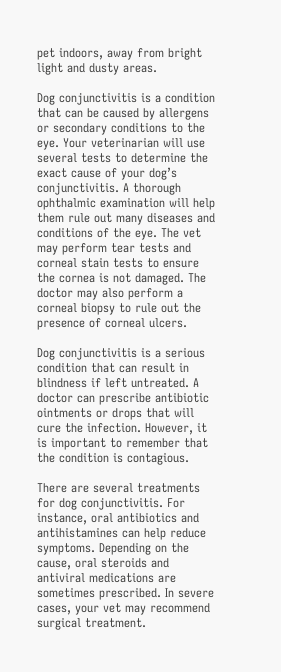pet indoors, away from bright light and dusty areas.

Dog conjunctivitis is a condition that can be caused by allergens or secondary conditions to the eye. Your veterinarian will use several tests to determine the exact cause of your dog’s conjunctivitis. A thorough ophthalmic examination will help them rule out many diseases and conditions of the eye. The vet may perform tear tests and corneal stain tests to ensure the cornea is not damaged. The doctor may also perform a corneal biopsy to rule out the presence of corneal ulcers.

Dog conjunctivitis is a serious condition that can result in blindness if left untreated. A doctor can prescribe antibiotic ointments or drops that will cure the infection. However, it is important to remember that the condition is contagious.

There are several treatments for dog conjunctivitis. For instance, oral antibiotics and antihistamines can help reduce symptoms. Depending on the cause, oral steroids and antiviral medications are sometimes prescribed. In severe cases, your vet may recommend surgical treatment.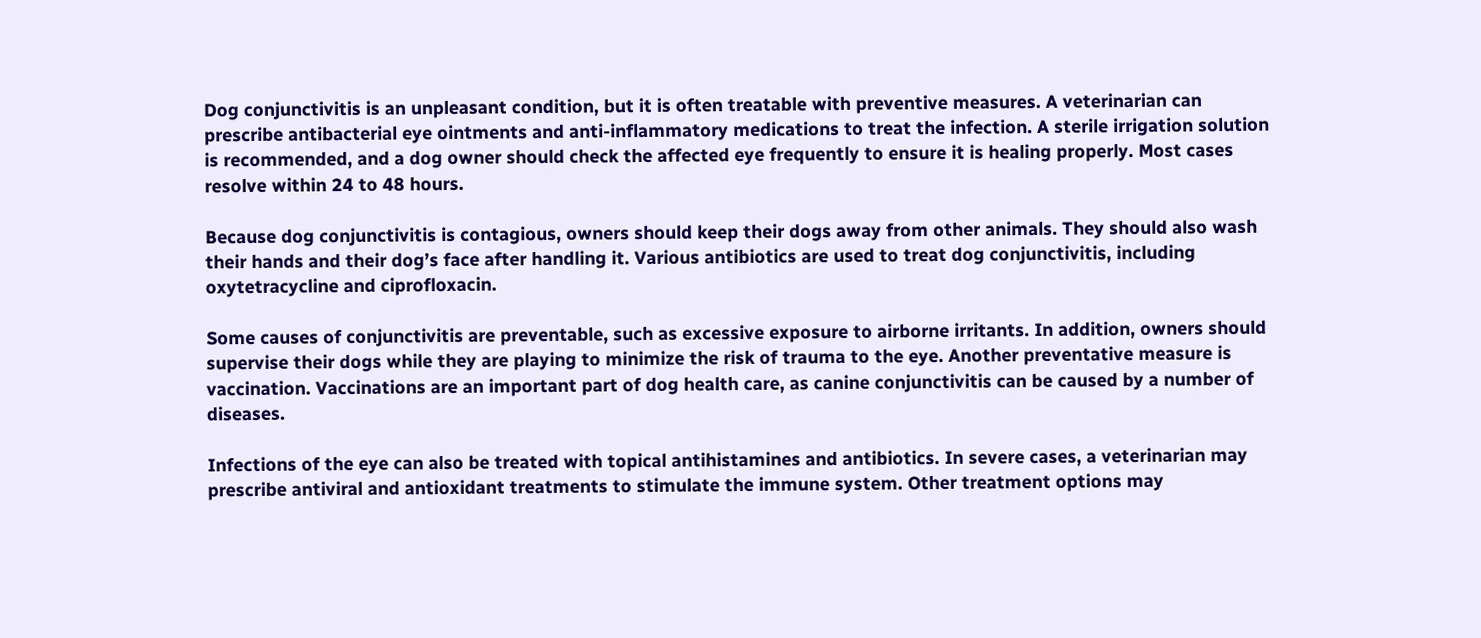Dog conjunctivitis is an unpleasant condition, but it is often treatable with preventive measures. A veterinarian can prescribe antibacterial eye ointments and anti-inflammatory medications to treat the infection. A sterile irrigation solution is recommended, and a dog owner should check the affected eye frequently to ensure it is healing properly. Most cases resolve within 24 to 48 hours.

Because dog conjunctivitis is contagious, owners should keep their dogs away from other animals. They should also wash their hands and their dog’s face after handling it. Various antibiotics are used to treat dog conjunctivitis, including oxytetracycline and ciprofloxacin.

Some causes of conjunctivitis are preventable, such as excessive exposure to airborne irritants. In addition, owners should supervise their dogs while they are playing to minimize the risk of trauma to the eye. Another preventative measure is vaccination. Vaccinations are an important part of dog health care, as canine conjunctivitis can be caused by a number of diseases.

Infections of the eye can also be treated with topical antihistamines and antibiotics. In severe cases, a veterinarian may prescribe antiviral and antioxidant treatments to stimulate the immune system. Other treatment options may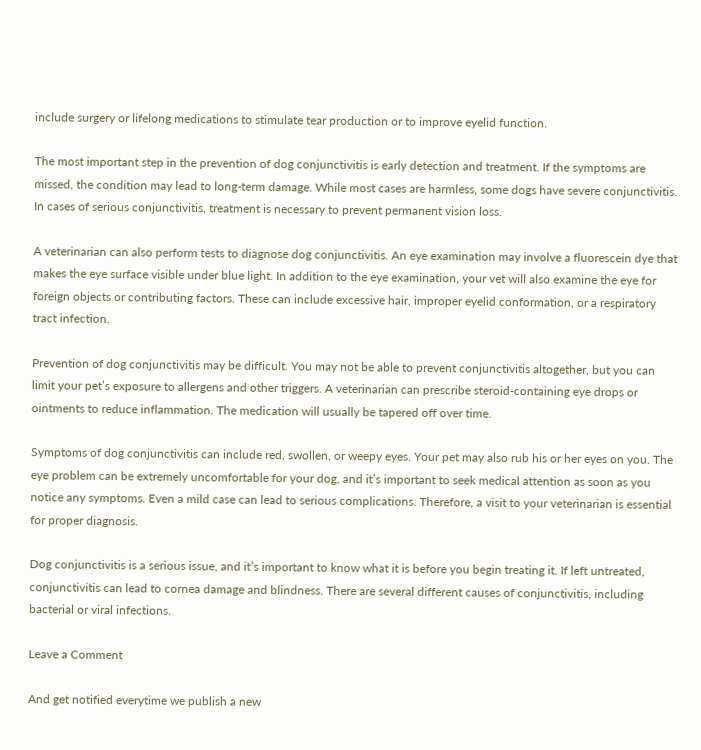include surgery or lifelong medications to stimulate tear production or to improve eyelid function.

The most important step in the prevention of dog conjunctivitis is early detection and treatment. If the symptoms are missed, the condition may lead to long-term damage. While most cases are harmless, some dogs have severe conjunctivitis. In cases of serious conjunctivitis, treatment is necessary to prevent permanent vision loss.

A veterinarian can also perform tests to diagnose dog conjunctivitis. An eye examination may involve a fluorescein dye that makes the eye surface visible under blue light. In addition to the eye examination, your vet will also examine the eye for foreign objects or contributing factors. These can include excessive hair, improper eyelid conformation, or a respiratory tract infection.

Prevention of dog conjunctivitis may be difficult. You may not be able to prevent conjunctivitis altogether, but you can limit your pet’s exposure to allergens and other triggers. A veterinarian can prescribe steroid-containing eye drops or ointments to reduce inflammation. The medication will usually be tapered off over time.

Symptoms of dog conjunctivitis can include red, swollen, or weepy eyes. Your pet may also rub his or her eyes on you. The eye problem can be extremely uncomfortable for your dog, and it’s important to seek medical attention as soon as you notice any symptoms. Even a mild case can lead to serious complications. Therefore, a visit to your veterinarian is essential for proper diagnosis.

Dog conjunctivitis is a serious issue, and it’s important to know what it is before you begin treating it. If left untreated, conjunctivitis can lead to cornea damage and blindness. There are several different causes of conjunctivitis, including bacterial or viral infections.

Leave a Comment

And get notified everytime we publish a new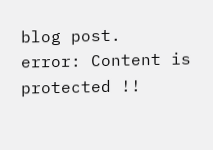blog post.
error: Content is protected !!